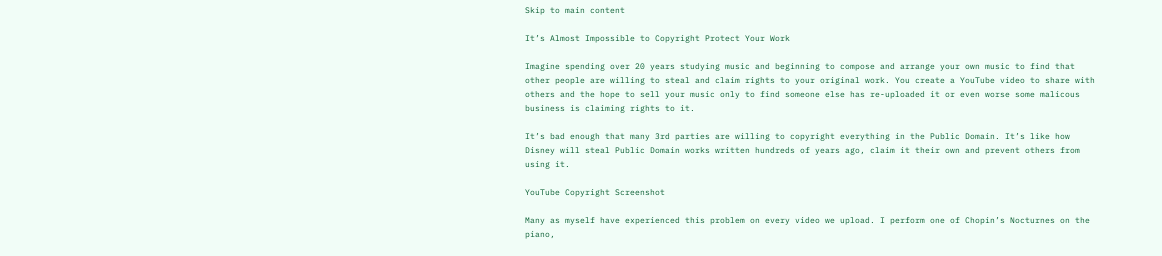Skip to main content

It’s Almost Impossible to Copyright Protect Your Work

Imagine spending over 20 years studying music and beginning to compose and arrange your own music to find that other people are willing to steal and claim rights to your original work. You create a YouTube video to share with others and the hope to sell your music only to find someone else has re-uploaded it or even worse some malicous business is claiming rights to it.

It’s bad enough that many 3rd parties are willing to copyright everything in the Public Domain. It’s like how Disney will steal Public Domain works written hundreds of years ago, claim it their own and prevent others from using it.

YouTube Copyright Screenshot

Many as myself have experienced this problem on every video we upload. I perform one of Chopin’s Nocturnes on the piano,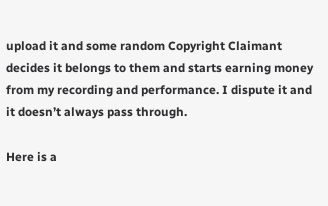upload it and some random Copyright Claimant decides it belongs to them and starts earning money from my recording and performance. I dispute it and it doesn’t always pass through.

Here is a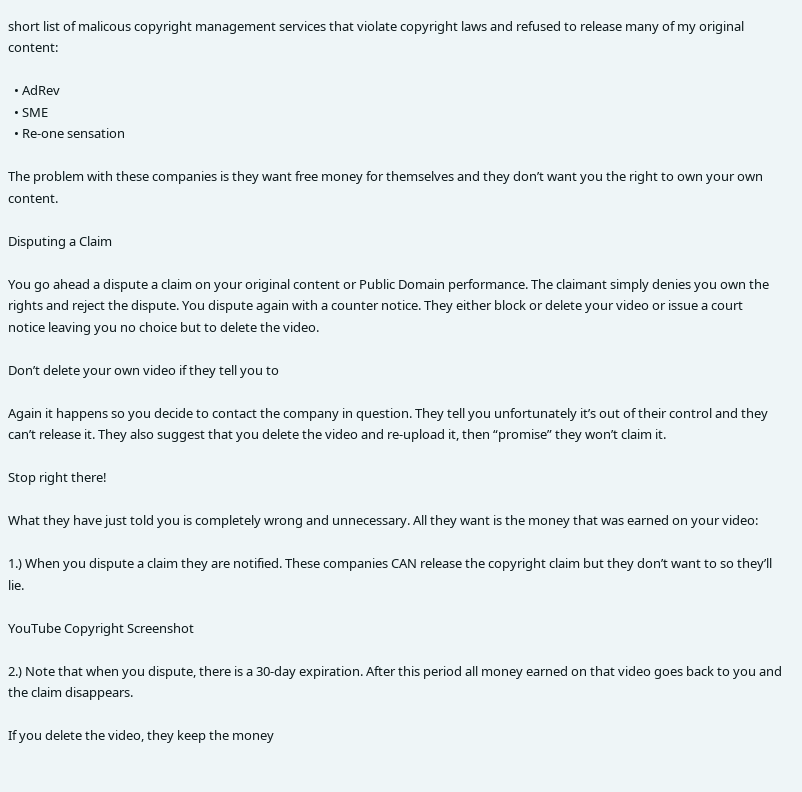short list of malicous copyright management services that violate copyright laws and refused to release many of my original content:

  • AdRev
  • SME
  • Re-one sensation

The problem with these companies is they want free money for themselves and they don’t want you the right to own your own content.

Disputing a Claim

You go ahead a dispute a claim on your original content or Public Domain performance. The claimant simply denies you own the rights and reject the dispute. You dispute again with a counter notice. They either block or delete your video or issue a court notice leaving you no choice but to delete the video.

Don’t delete your own video if they tell you to

Again it happens so you decide to contact the company in question. They tell you unfortunately it’s out of their control and they can’t release it. They also suggest that you delete the video and re-upload it, then “promise” they won’t claim it.

Stop right there!

What they have just told you is completely wrong and unnecessary. All they want is the money that was earned on your video:

1.) When you dispute a claim they are notified. These companies CAN release the copyright claim but they don’t want to so they’ll lie.

YouTube Copyright Screenshot

2.) Note that when you dispute, there is a 30-day expiration. After this period all money earned on that video goes back to you and the claim disappears.

If you delete the video, they keep the money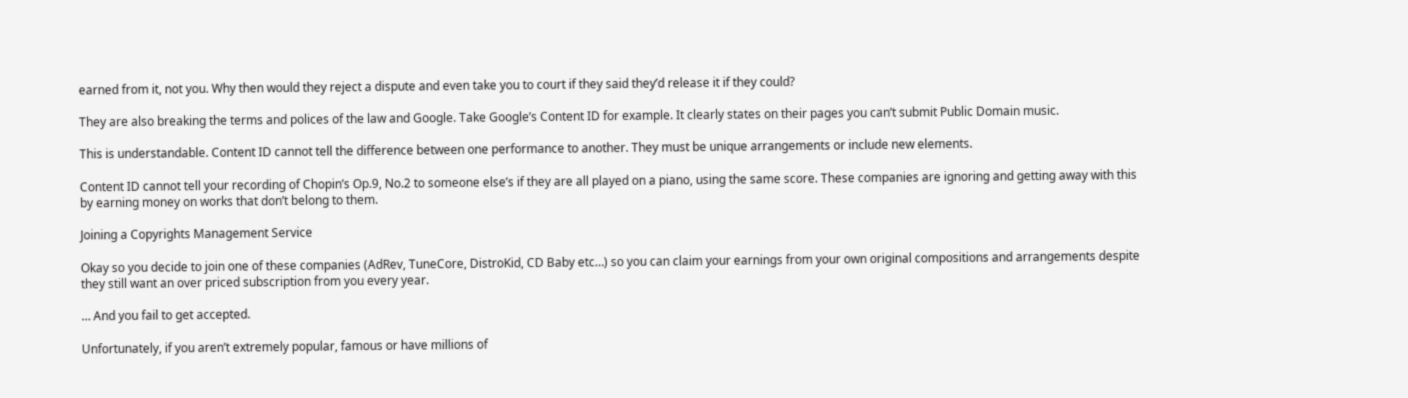earned from it, not you. Why then would they reject a dispute and even take you to court if they said they’d release it if they could?

They are also breaking the terms and polices of the law and Google. Take Google’s Content ID for example. It clearly states on their pages you can’t submit Public Domain music.

This is understandable. Content ID cannot tell the difference between one performance to another. They must be unique arrangements or include new elements.

Content ID cannot tell your recording of Chopin’s Op.9, No.2 to someone else’s if they are all played on a piano, using the same score. These companies are ignoring and getting away with this by earning money on works that don’t belong to them.

Joining a Copyrights Management Service

Okay so you decide to join one of these companies (AdRev, TuneCore, DistroKid, CD Baby etc…) so you can claim your earnings from your own original compositions and arrangements despite they still want an over priced subscription from you every year.

… And you fail to get accepted.

Unfortunately, if you aren’t extremely popular, famous or have millions of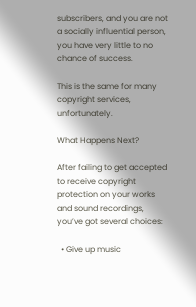subscribers, and you are not a socially influential person, you have very little to no chance of success.

This is the same for many copyright services, unfortunately.

What Happens Next?

After failing to get accepted to receive copyright protection on your works and sound recordings, you’ve got several choices:

  • Give up music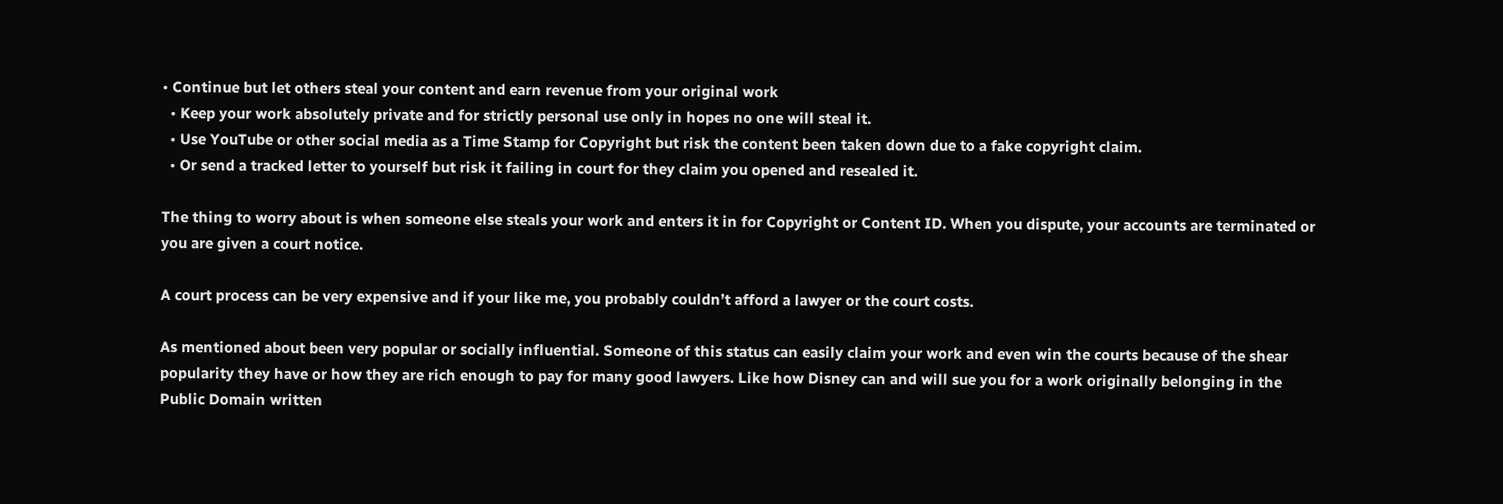• Continue but let others steal your content and earn revenue from your original work
  • Keep your work absolutely private and for strictly personal use only in hopes no one will steal it.
  • Use YouTube or other social media as a Time Stamp for Copyright but risk the content been taken down due to a fake copyright claim.
  • Or send a tracked letter to yourself but risk it failing in court for they claim you opened and resealed it.

The thing to worry about is when someone else steals your work and enters it in for Copyright or Content ID. When you dispute, your accounts are terminated or you are given a court notice.

A court process can be very expensive and if your like me, you probably couldn’t afford a lawyer or the court costs.

As mentioned about been very popular or socially influential. Someone of this status can easily claim your work and even win the courts because of the shear popularity they have or how they are rich enough to pay for many good lawyers. Like how Disney can and will sue you for a work originally belonging in the Public Domain written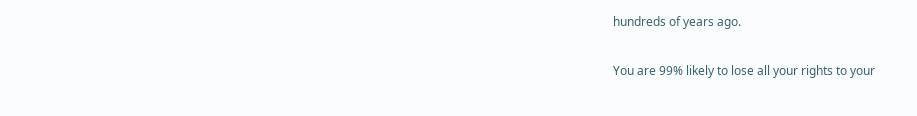hundreds of years ago.

You are 99% likely to lose all your rights to your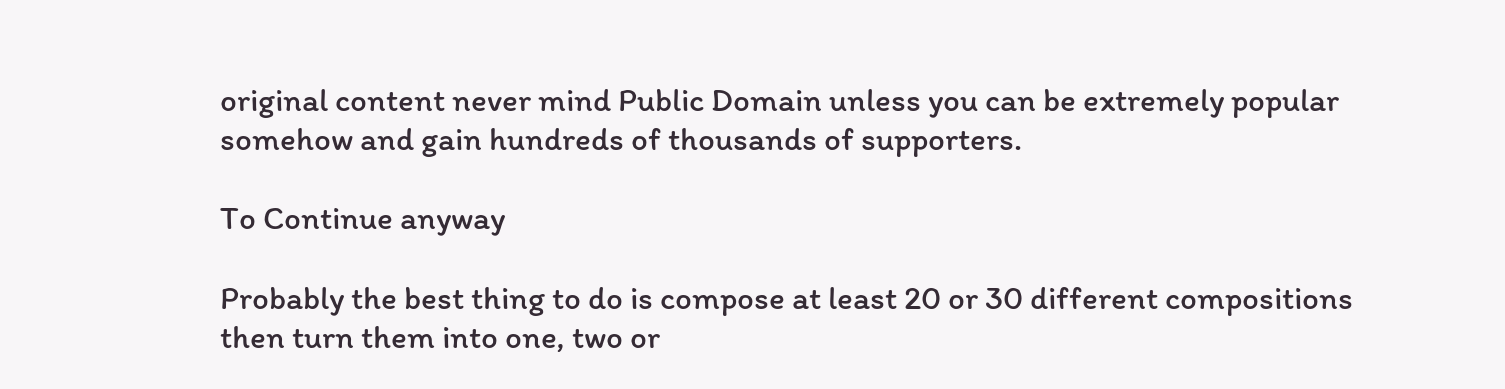original content never mind Public Domain unless you can be extremely popular somehow and gain hundreds of thousands of supporters.

To Continue anyway

Probably the best thing to do is compose at least 20 or 30 different compositions then turn them into one, two or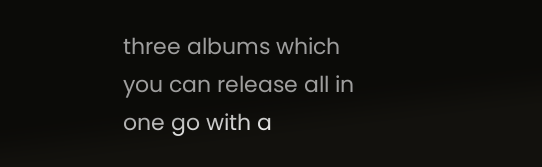three albums which you can release all in one go with a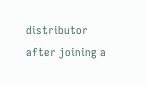distributor after joining a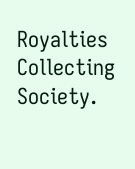Royalties Collecting Society.